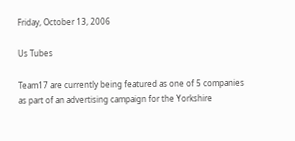Friday, October 13, 2006

Us Tubes

Team17 are currently being featured as one of 5 companies as part of an advertising campaign for the Yorkshire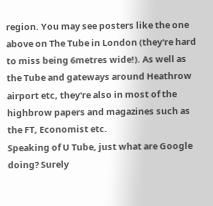region. You may see posters like the one above on The Tube in London (they're hard to miss being 6metres wide!). As well as the Tube and gateways around Heathrow airport etc, they're also in most of the highbrow papers and magazines such as the FT, Economist etc.
Speaking of U Tube, just what are Google doing? Surely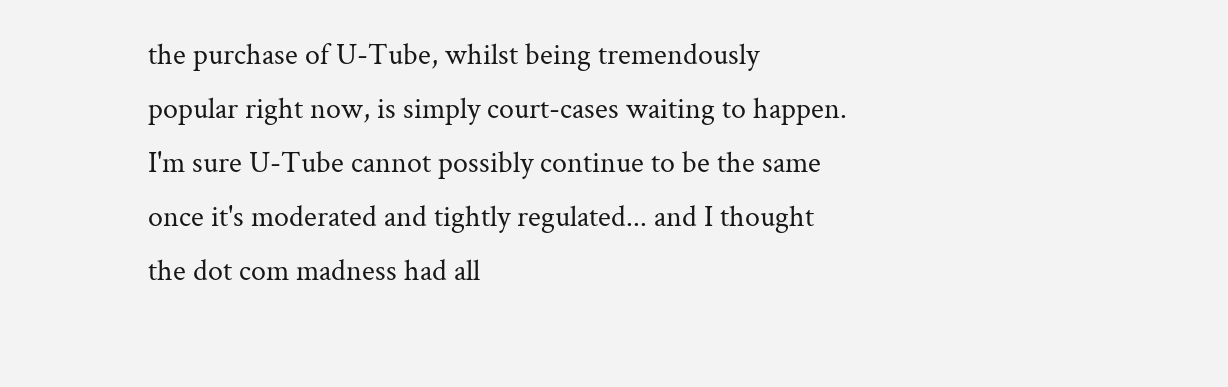the purchase of U-Tube, whilst being tremendously popular right now, is simply court-cases waiting to happen. I'm sure U-Tube cannot possibly continue to be the same once it's moderated and tightly regulated... and I thought the dot com madness had all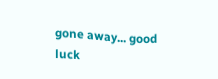gone away... good luck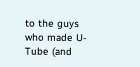to the guys who made U-Tube (and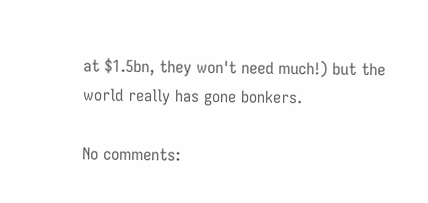at $1.5bn, they won't need much!) but the world really has gone bonkers.

No comments: